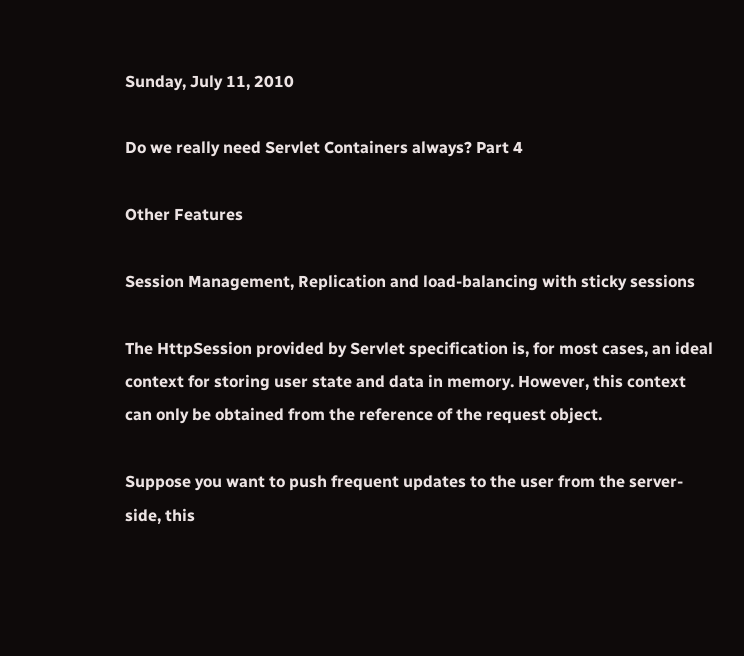Sunday, July 11, 2010

Do we really need Servlet Containers always? Part 4

Other Features

Session Management, Replication and load-balancing with sticky sessions

The HttpSession provided by Servlet specification is, for most cases, an ideal context for storing user state and data in memory. However, this context can only be obtained from the reference of the request object.

Suppose you want to push frequent updates to the user from the server-side, this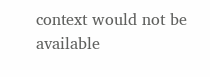context would not be available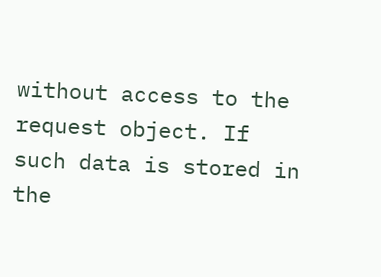without access to the request object. If such data is stored in the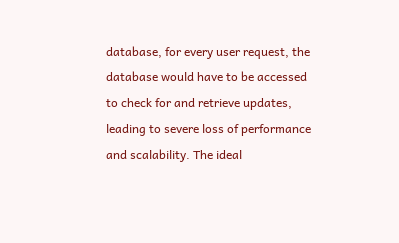database, for every user request, the database would have to be accessed to check for and retrieve updates, leading to severe loss of performance and scalability. The ideal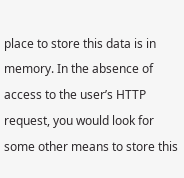place to store this data is in memory. In the absence of access to the user’s HTTP request, you would look for some other means to store this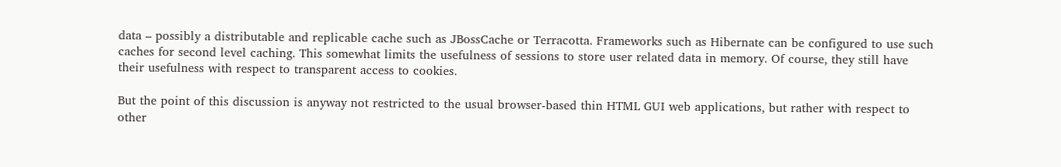data – possibly a distributable and replicable cache such as JBossCache or Terracotta. Frameworks such as Hibernate can be configured to use such caches for second level caching. This somewhat limits the usefulness of sessions to store user related data in memory. Of course, they still have their usefulness with respect to transparent access to cookies.

But the point of this discussion is anyway not restricted to the usual browser-based thin HTML GUI web applications, but rather with respect to other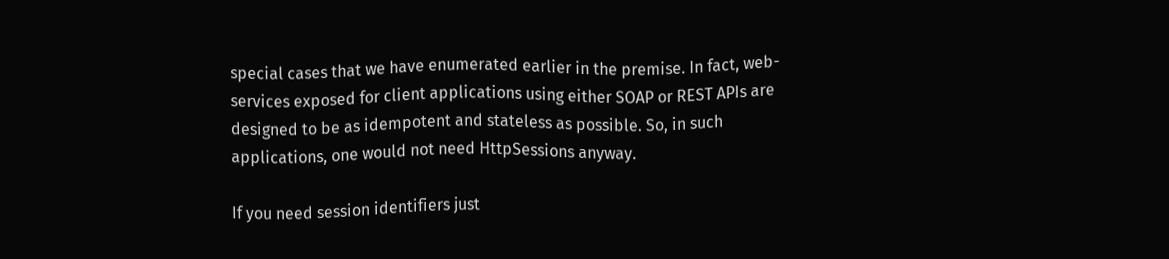special cases that we have enumerated earlier in the premise. In fact, web-services exposed for client applications using either SOAP or REST APIs are designed to be as idempotent and stateless as possible. So, in such applications, one would not need HttpSessions anyway.

If you need session identifiers just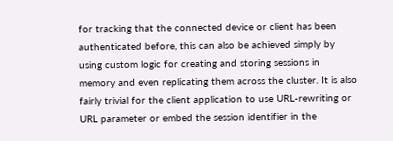for tracking that the connected device or client has been authenticated before, this can also be achieved simply by using custom logic for creating and storing sessions in memory and even replicating them across the cluster. It is also fairly trivial for the client application to use URL-rewriting or URL parameter or embed the session identifier in the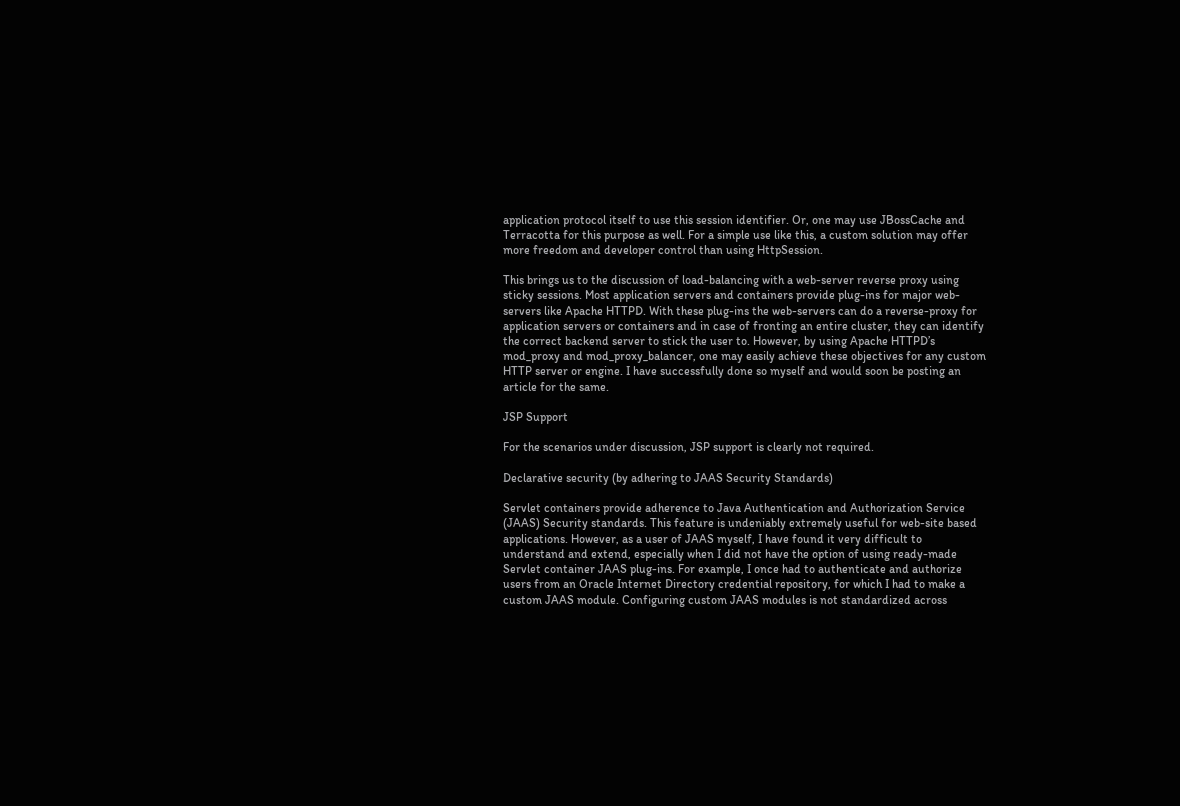application protocol itself to use this session identifier. Or, one may use JBossCache and Terracotta for this purpose as well. For a simple use like this, a custom solution may offer more freedom and developer control than using HttpSession.

This brings us to the discussion of load-balancing with a web-server reverse proxy using sticky sessions. Most application servers and containers provide plug-ins for major web-servers like Apache HTTPD. With these plug-ins the web-servers can do a reverse-proxy for application servers or containers and in case of fronting an entire cluster, they can identify the correct backend server to stick the user to. However, by using Apache HTTPD’s mod_proxy and mod_proxy_balancer, one may easily achieve these objectives for any custom HTTP server or engine. I have successfully done so myself and would soon be posting an article for the same.

JSP Support

For the scenarios under discussion, JSP support is clearly not required.

Declarative security (by adhering to JAAS Security Standards)

Servlet containers provide adherence to Java Authentication and Authorization Service (JAAS) Security standards. This feature is undeniably extremely useful for web-site based applications. However, as a user of JAAS myself, I have found it very difficult to understand and extend, especially when I did not have the option of using ready-made Servlet container JAAS plug-ins. For example, I once had to authenticate and authorize users from an Oracle Internet Directory credential repository, for which I had to make a custom JAAS module. Configuring custom JAAS modules is not standardized across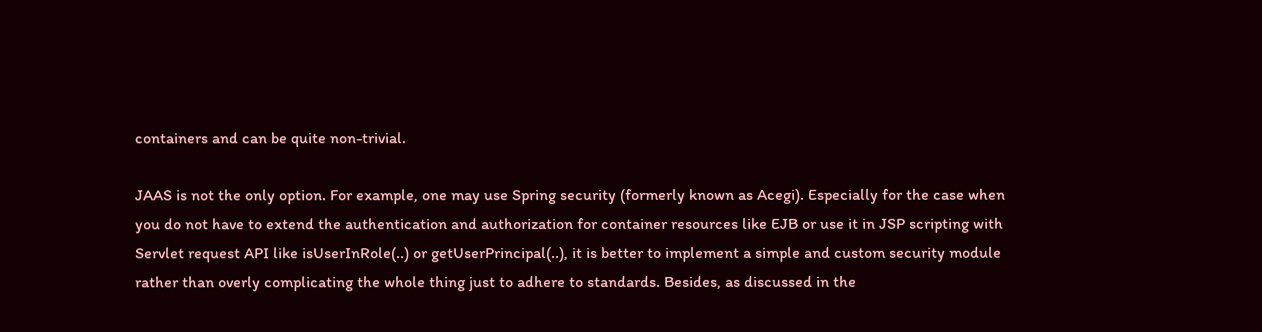containers and can be quite non-trivial.

JAAS is not the only option. For example, one may use Spring security (formerly known as Acegi). Especially for the case when you do not have to extend the authentication and authorization for container resources like EJB or use it in JSP scripting with Servlet request API like isUserInRole(..) or getUserPrincipal(..), it is better to implement a simple and custom security module rather than overly complicating the whole thing just to adhere to standards. Besides, as discussed in the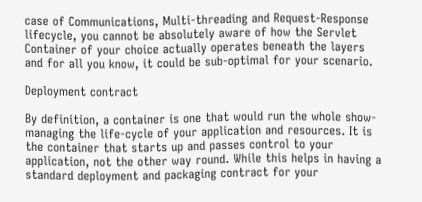case of Communications, Multi-threading and Request-Response lifecycle, you cannot be absolutely aware of how the Servlet Container of your choice actually operates beneath the layers and for all you know, it could be sub-optimal for your scenario.

Deployment contract

By definition, a container is one that would run the whole show- managing the life-cycle of your application and resources. It is the container that starts up and passes control to your application, not the other way round. While this helps in having a standard deployment and packaging contract for your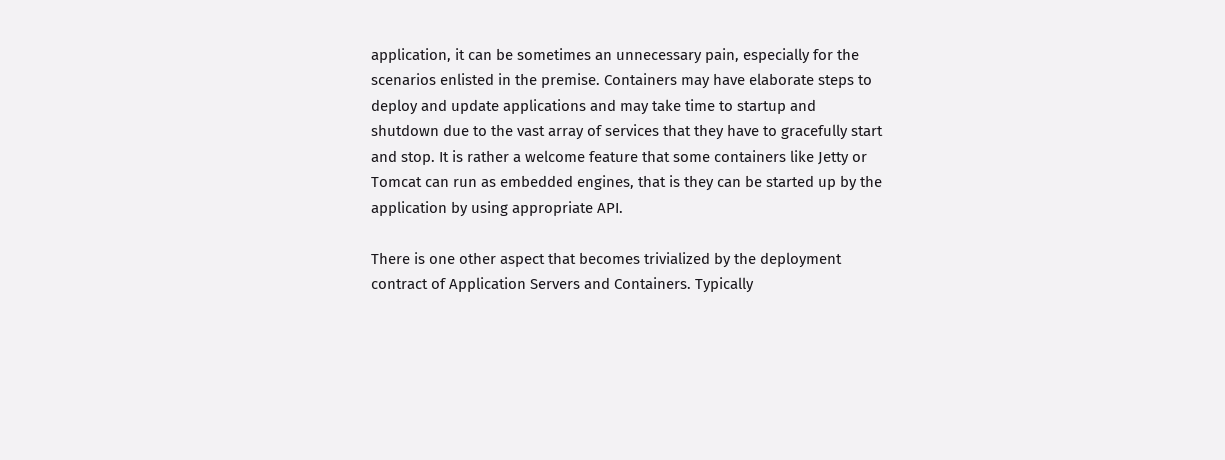application, it can be sometimes an unnecessary pain, especially for the scenarios enlisted in the premise. Containers may have elaborate steps to deploy and update applications and may take time to startup and shutdown due to the vast array of services that they have to gracefully start and stop. It is rather a welcome feature that some containers like Jetty or Tomcat can run as embedded engines, that is they can be started up by the application by using appropriate API.

There is one other aspect that becomes trivialized by the deployment contract of Application Servers and Containers. Typically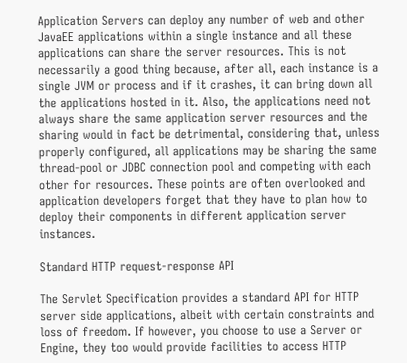Application Servers can deploy any number of web and other JavaEE applications within a single instance and all these applications can share the server resources. This is not necessarily a good thing because, after all, each instance is a single JVM or process and if it crashes, it can bring down all the applications hosted in it. Also, the applications need not always share the same application server resources and the sharing would in fact be detrimental, considering that, unless properly configured, all applications may be sharing the same thread-pool or JDBC connection pool and competing with each other for resources. These points are often overlooked and application developers forget that they have to plan how to deploy their components in different application server instances.

Standard HTTP request-response API

The Servlet Specification provides a standard API for HTTP server side applications, albeit with certain constraints and loss of freedom. If however, you choose to use a Server or Engine, they too would provide facilities to access HTTP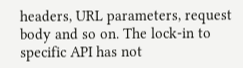headers, URL parameters, request body and so on. The lock-in to specific API has not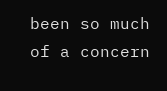been so much of a concern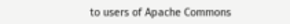to users of Apache Commons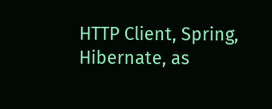HTTP Client, Spring, Hibernate, as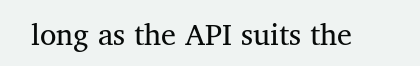long as the API suits the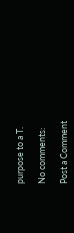purpose to a T.

No comments:

Post a Comment